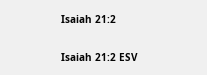Isaiah 21:2

Isaiah 21:2 ESV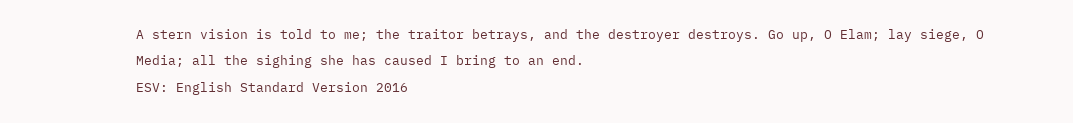A stern vision is told to me; the traitor betrays, and the destroyer destroys. Go up, O Elam; lay siege, O Media; all the sighing she has caused I bring to an end.
ESV: English Standard Version 2016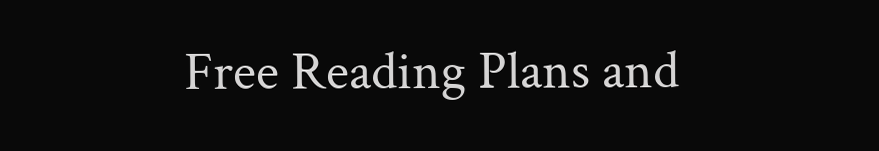Free Reading Plans and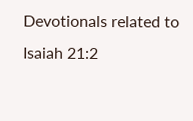Devotionals related to Isaiah 21:2